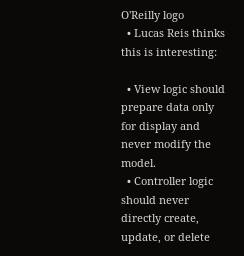O'Reilly logo
  • Lucas Reis thinks this is interesting:

  • View logic should prepare data only for display and never modify the model.
  • Controller logic should never directly create, update, or delete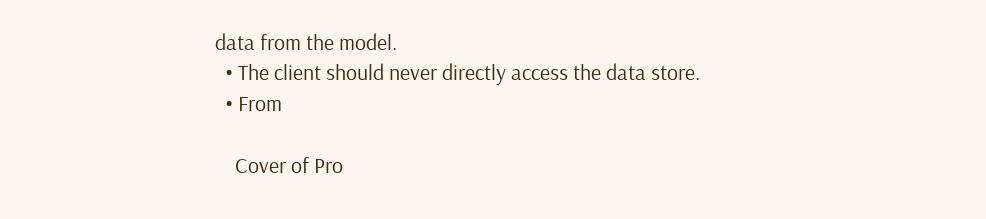data from the model.
  • The client should never directly access the data store.
  • From

    Cover of Pro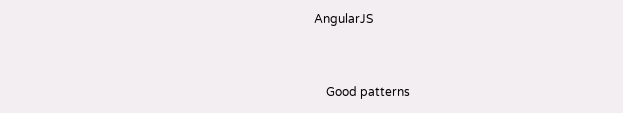AngularJS


    Good patterns